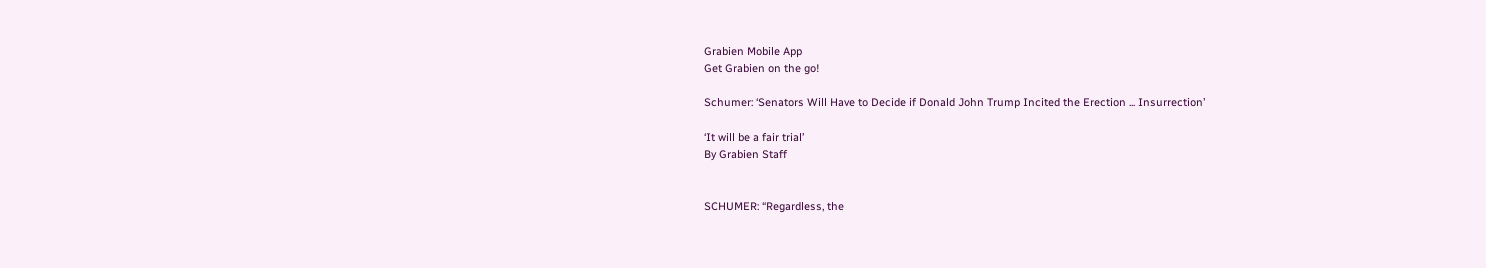Grabien Mobile App
Get Grabien on the go!

Schumer: ‘Senators Will Have to Decide if Donald John Trump Incited the Erection ... Insurrection’

‘It will be a fair trial’
By Grabien Staff


SCHUMER: “Regardless, the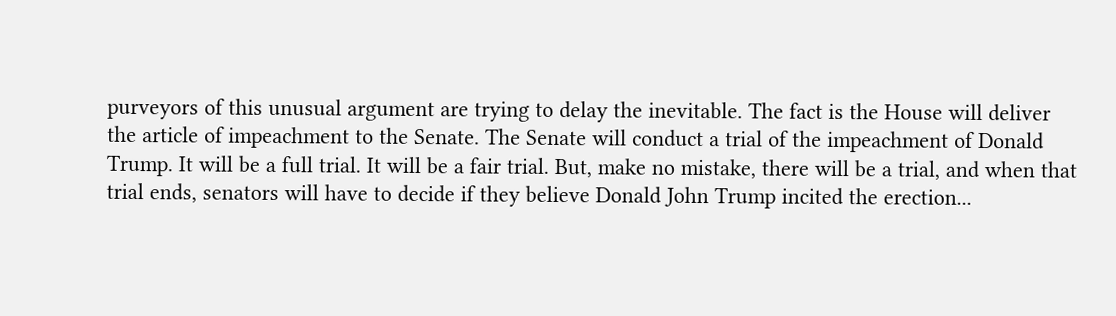purveyors of this unusual argument are trying to delay the inevitable. The fact is the House will deliver the article of impeachment to the Senate. The Senate will conduct a trial of the impeachment of Donald Trump. It will be a full trial. It will be a fair trial. But, make no mistake, there will be a trial, and when that trial ends, senators will have to decide if they believe Donald John Trump incited the erection...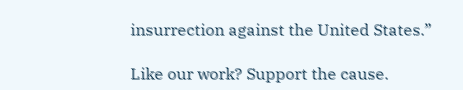insurrection against the United States.”

Like our work? Support the cause.